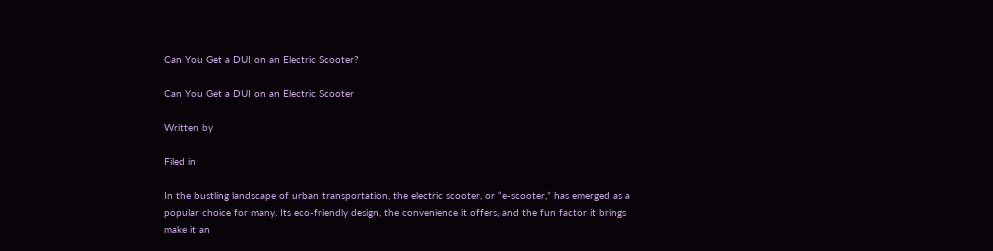Can You Get a DUI on an Electric Scooter?

Can You Get a DUI on an Electric Scooter

Written by

Filed in

In the bustling landscape of urban transportation, the electric scooter, or “e-scooter,” has emerged as a popular choice for many. Its eco-friendly design, the convenience it offers, and the fun factor it brings make it an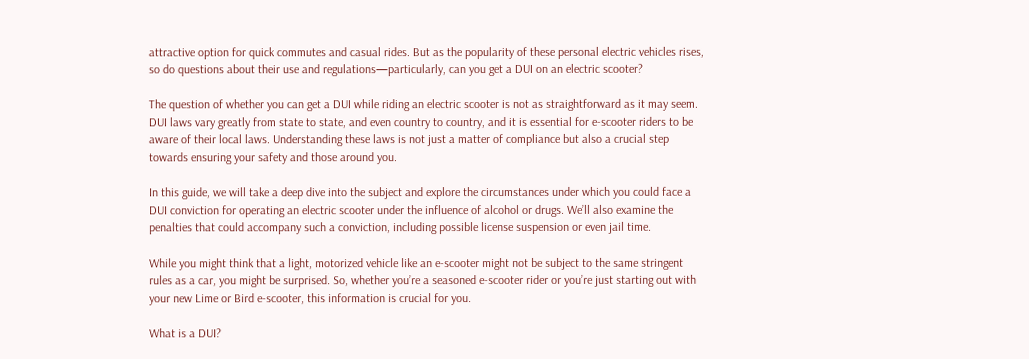attractive option for quick commutes and casual rides. But as the popularity of these personal electric vehicles rises, so do questions about their use and regulations—particularly, can you get a DUI on an electric scooter?

The question of whether you can get a DUI while riding an electric scooter is not as straightforward as it may seem. DUI laws vary greatly from state to state, and even country to country, and it is essential for e-scooter riders to be aware of their local laws. Understanding these laws is not just a matter of compliance but also a crucial step towards ensuring your safety and those around you.

In this guide, we will take a deep dive into the subject and explore the circumstances under which you could face a DUI conviction for operating an electric scooter under the influence of alcohol or drugs. We’ll also examine the penalties that could accompany such a conviction, including possible license suspension or even jail time.

While you might think that a light, motorized vehicle like an e-scooter might not be subject to the same stringent rules as a car, you might be surprised. So, whether you’re a seasoned e-scooter rider or you’re just starting out with your new Lime or Bird e-scooter, this information is crucial for you.

What is a DUI?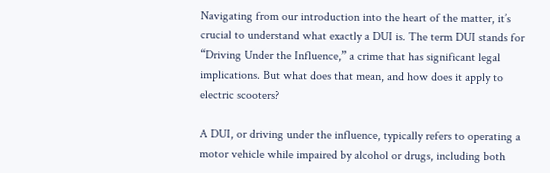Navigating from our introduction into the heart of the matter, it’s crucial to understand what exactly a DUI is. The term DUI stands for “Driving Under the Influence,” a crime that has significant legal implications. But what does that mean, and how does it apply to electric scooters?

A DUI, or driving under the influence, typically refers to operating a motor vehicle while impaired by alcohol or drugs, including both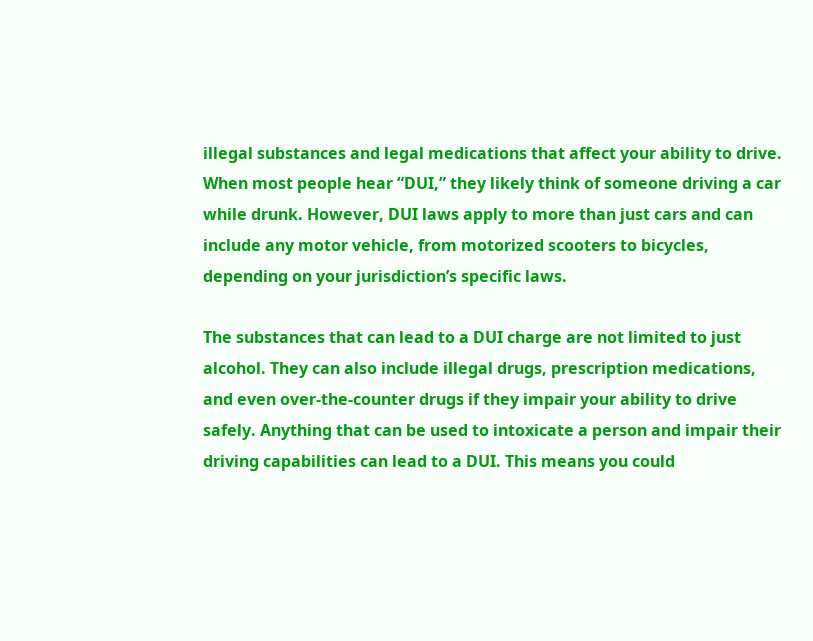illegal substances and legal medications that affect your ability to drive. When most people hear “DUI,” they likely think of someone driving a car while drunk. However, DUI laws apply to more than just cars and can include any motor vehicle, from motorized scooters to bicycles, depending on your jurisdiction’s specific laws.

The substances that can lead to a DUI charge are not limited to just alcohol. They can also include illegal drugs, prescription medications, and even over-the-counter drugs if they impair your ability to drive safely. Anything that can be used to intoxicate a person and impair their driving capabilities can lead to a DUI. This means you could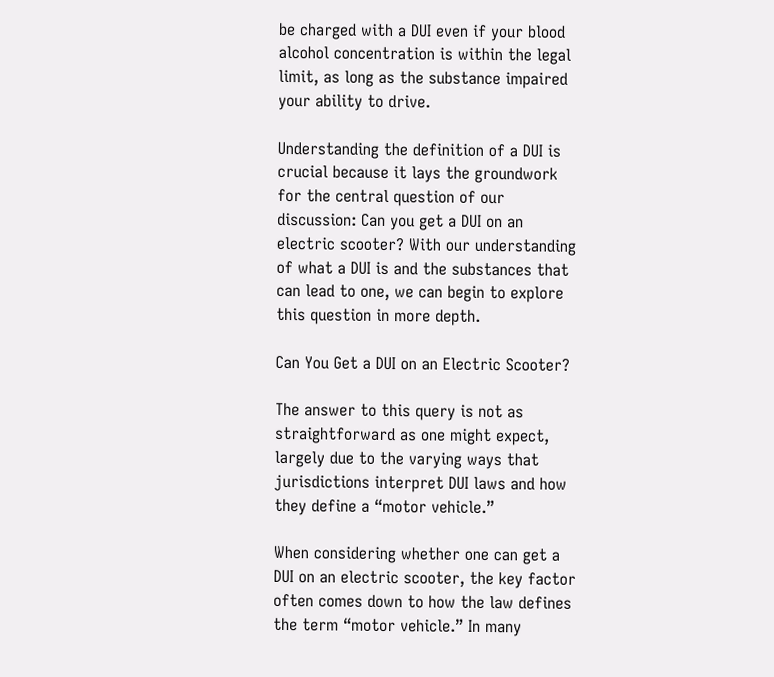be charged with a DUI even if your blood alcohol concentration is within the legal limit, as long as the substance impaired your ability to drive.

Understanding the definition of a DUI is crucial because it lays the groundwork for the central question of our discussion: Can you get a DUI on an electric scooter? With our understanding of what a DUI is and the substances that can lead to one, we can begin to explore this question in more depth.

Can You Get a DUI on an Electric Scooter?

The answer to this query is not as straightforward as one might expect, largely due to the varying ways that jurisdictions interpret DUI laws and how they define a “motor vehicle.”

When considering whether one can get a DUI on an electric scooter, the key factor often comes down to how the law defines the term “motor vehicle.” In many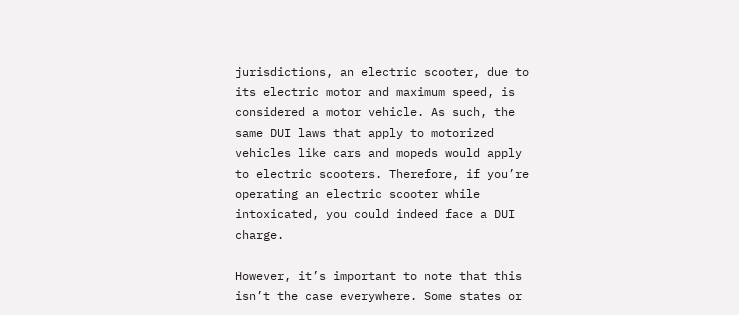jurisdictions, an electric scooter, due to its electric motor and maximum speed, is considered a motor vehicle. As such, the same DUI laws that apply to motorized vehicles like cars and mopeds would apply to electric scooters. Therefore, if you’re operating an electric scooter while intoxicated, you could indeed face a DUI charge.

However, it’s important to note that this isn’t the case everywhere. Some states or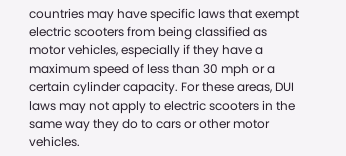countries may have specific laws that exempt electric scooters from being classified as motor vehicles, especially if they have a maximum speed of less than 30 mph or a certain cylinder capacity. For these areas, DUI laws may not apply to electric scooters in the same way they do to cars or other motor vehicles.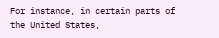For instance, in certain parts of the United States,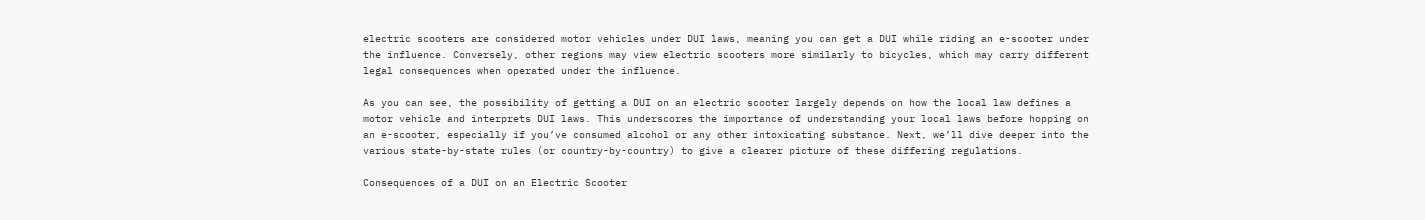electric scooters are considered motor vehicles under DUI laws, meaning you can get a DUI while riding an e-scooter under the influence. Conversely, other regions may view electric scooters more similarly to bicycles, which may carry different legal consequences when operated under the influence.

As you can see, the possibility of getting a DUI on an electric scooter largely depends on how the local law defines a motor vehicle and interprets DUI laws. This underscores the importance of understanding your local laws before hopping on an e-scooter, especially if you’ve consumed alcohol or any other intoxicating substance. Next, we’ll dive deeper into the various state-by-state rules (or country-by-country) to give a clearer picture of these differing regulations.

Consequences of a DUI on an Electric Scooter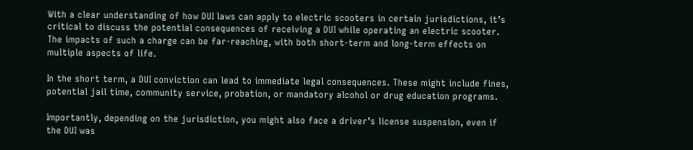With a clear understanding of how DUI laws can apply to electric scooters in certain jurisdictions, it’s critical to discuss the potential consequences of receiving a DUI while operating an electric scooter. The impacts of such a charge can be far-reaching, with both short-term and long-term effects on multiple aspects of life.

In the short term, a DUI conviction can lead to immediate legal consequences. These might include fines, potential jail time, community service, probation, or mandatory alcohol or drug education programs.

Importantly, depending on the jurisdiction, you might also face a driver’s license suspension, even if the DUI was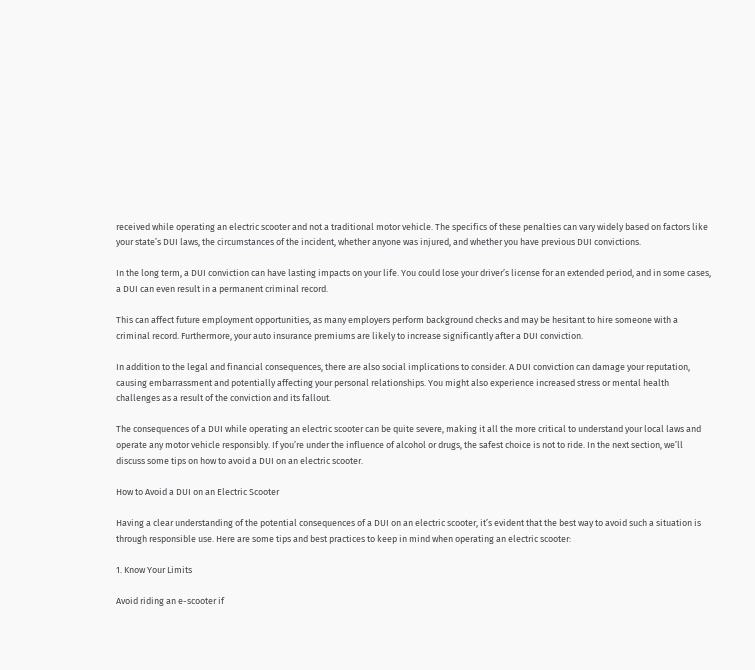received while operating an electric scooter and not a traditional motor vehicle. The specifics of these penalties can vary widely based on factors like your state’s DUI laws, the circumstances of the incident, whether anyone was injured, and whether you have previous DUI convictions.

In the long term, a DUI conviction can have lasting impacts on your life. You could lose your driver’s license for an extended period, and in some cases, a DUI can even result in a permanent criminal record.

This can affect future employment opportunities, as many employers perform background checks and may be hesitant to hire someone with a criminal record. Furthermore, your auto insurance premiums are likely to increase significantly after a DUI conviction.

In addition to the legal and financial consequences, there are also social implications to consider. A DUI conviction can damage your reputation, causing embarrassment and potentially affecting your personal relationships. You might also experience increased stress or mental health challenges as a result of the conviction and its fallout.

The consequences of a DUI while operating an electric scooter can be quite severe, making it all the more critical to understand your local laws and operate any motor vehicle responsibly. If you’re under the influence of alcohol or drugs, the safest choice is not to ride. In the next section, we’ll discuss some tips on how to avoid a DUI on an electric scooter.

How to Avoid a DUI on an Electric Scooter

Having a clear understanding of the potential consequences of a DUI on an electric scooter, it’s evident that the best way to avoid such a situation is through responsible use. Here are some tips and best practices to keep in mind when operating an electric scooter:

1. Know Your Limits

Avoid riding an e-scooter if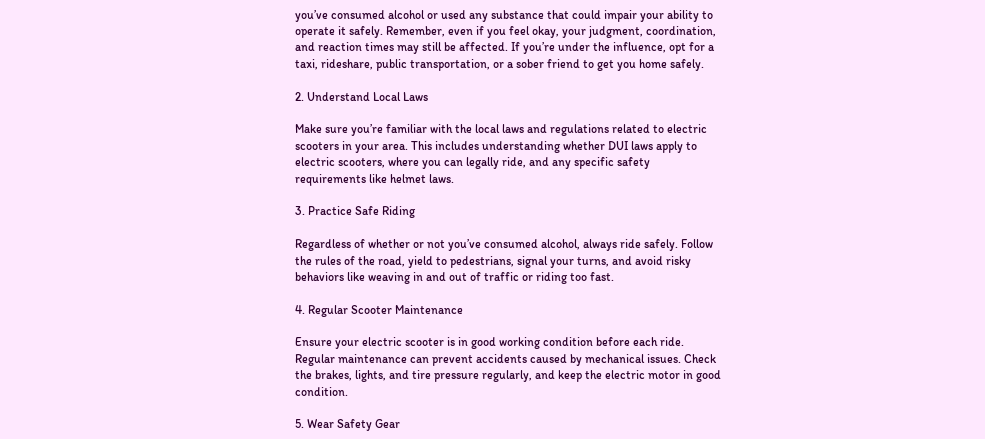you’ve consumed alcohol or used any substance that could impair your ability to operate it safely. Remember, even if you feel okay, your judgment, coordination, and reaction times may still be affected. If you’re under the influence, opt for a taxi, rideshare, public transportation, or a sober friend to get you home safely.

2. Understand Local Laws

Make sure you’re familiar with the local laws and regulations related to electric scooters in your area. This includes understanding whether DUI laws apply to electric scooters, where you can legally ride, and any specific safety requirements like helmet laws.

3. Practice Safe Riding

Regardless of whether or not you’ve consumed alcohol, always ride safely. Follow the rules of the road, yield to pedestrians, signal your turns, and avoid risky behaviors like weaving in and out of traffic or riding too fast.

4. Regular Scooter Maintenance

Ensure your electric scooter is in good working condition before each ride. Regular maintenance can prevent accidents caused by mechanical issues. Check the brakes, lights, and tire pressure regularly, and keep the electric motor in good condition.

5. Wear Safety Gear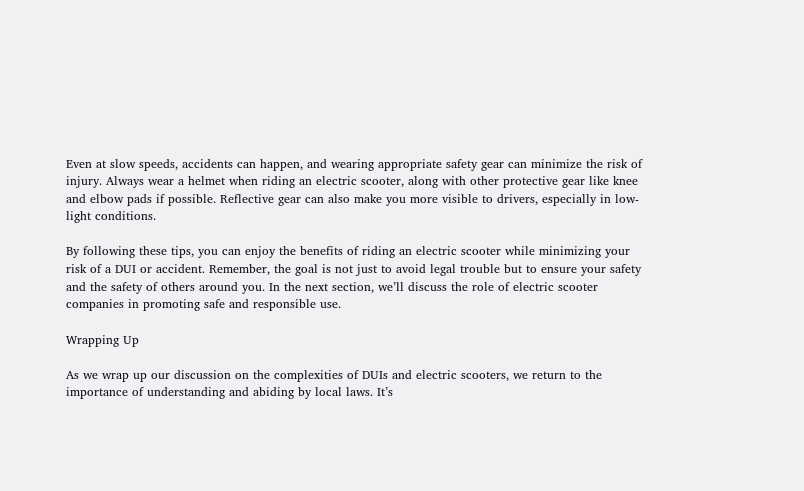Even at slow speeds, accidents can happen, and wearing appropriate safety gear can minimize the risk of injury. Always wear a helmet when riding an electric scooter, along with other protective gear like knee and elbow pads if possible. Reflective gear can also make you more visible to drivers, especially in low-light conditions.

By following these tips, you can enjoy the benefits of riding an electric scooter while minimizing your risk of a DUI or accident. Remember, the goal is not just to avoid legal trouble but to ensure your safety and the safety of others around you. In the next section, we’ll discuss the role of electric scooter companies in promoting safe and responsible use.

Wrapping Up

As we wrap up our discussion on the complexities of DUIs and electric scooters, we return to the importance of understanding and abiding by local laws. It’s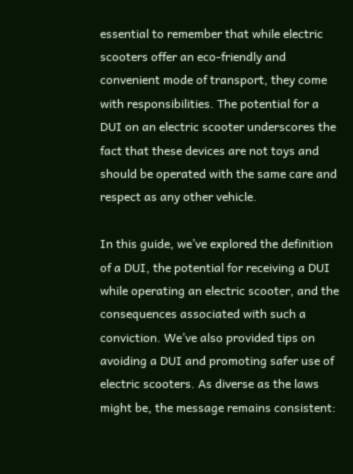essential to remember that while electric scooters offer an eco-friendly and convenient mode of transport, they come with responsibilities. The potential for a DUI on an electric scooter underscores the fact that these devices are not toys and should be operated with the same care and respect as any other vehicle.

In this guide, we’ve explored the definition of a DUI, the potential for receiving a DUI while operating an electric scooter, and the consequences associated with such a conviction. We’ve also provided tips on avoiding a DUI and promoting safer use of electric scooters. As diverse as the laws might be, the message remains consistent: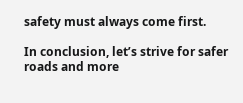safety must always come first.

In conclusion, let’s strive for safer roads and more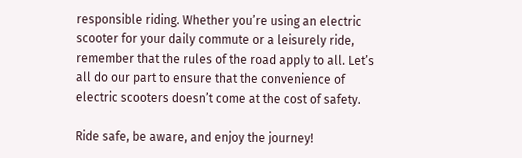responsible riding. Whether you’re using an electric scooter for your daily commute or a leisurely ride, remember that the rules of the road apply to all. Let’s all do our part to ensure that the convenience of electric scooters doesn’t come at the cost of safety.

Ride safe, be aware, and enjoy the journey!